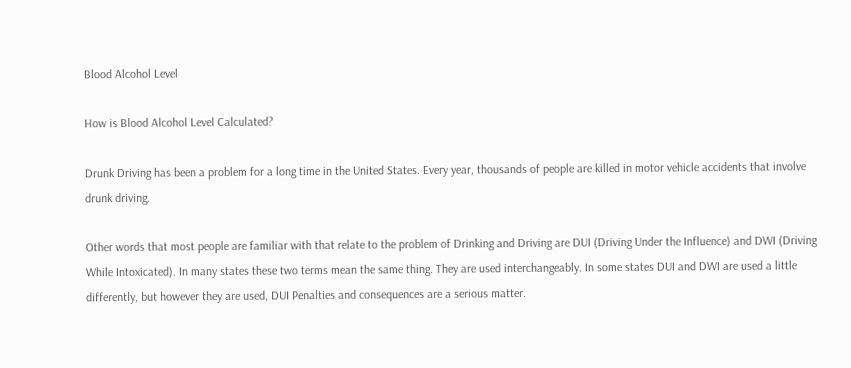Blood Alcohol Level

How is Blood Alcohol Level Calculated?

Drunk Driving has been a problem for a long time in the United States. Every year, thousands of people are killed in motor vehicle accidents that involve drunk driving.

Other words that most people are familiar with that relate to the problem of Drinking and Driving are DUI (Driving Under the Influence) and DWI (Driving While Intoxicated). In many states these two terms mean the same thing. They are used interchangeably. In some states DUI and DWI are used a little differently, but however they are used, DUI Penalties and consequences are a serious matter.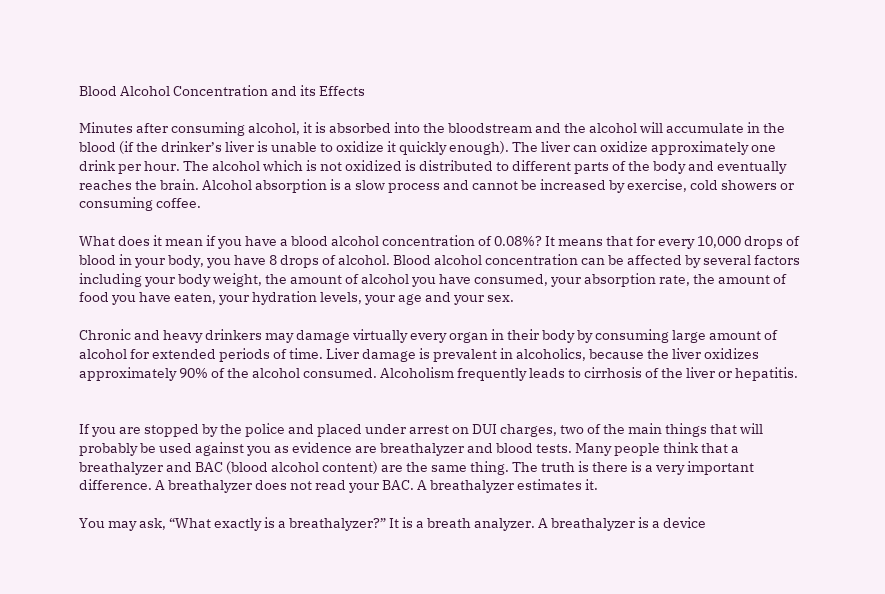Blood Alcohol Concentration and its Effects

Minutes after consuming alcohol, it is absorbed into the bloodstream and the alcohol will accumulate in the blood (if the drinker’s liver is unable to oxidize it quickly enough). The liver can oxidize approximately one drink per hour. The alcohol which is not oxidized is distributed to different parts of the body and eventually reaches the brain. Alcohol absorption is a slow process and cannot be increased by exercise, cold showers or consuming coffee.

What does it mean if you have a blood alcohol concentration of 0.08%? It means that for every 10,000 drops of blood in your body, you have 8 drops of alcohol. Blood alcohol concentration can be affected by several factors including your body weight, the amount of alcohol you have consumed, your absorption rate, the amount of food you have eaten, your hydration levels, your age and your sex.

Chronic and heavy drinkers may damage virtually every organ in their body by consuming large amount of alcohol for extended periods of time. Liver damage is prevalent in alcoholics, because the liver oxidizes approximately 90% of the alcohol consumed. Alcoholism frequently leads to cirrhosis of the liver or hepatitis.


If you are stopped by the police and placed under arrest on DUI charges, two of the main things that will probably be used against you as evidence are breathalyzer and blood tests. Many people think that a breathalyzer and BAC (blood alcohol content) are the same thing. The truth is there is a very important difference. A breathalyzer does not read your BAC. A breathalyzer estimates it.

You may ask, “What exactly is a breathalyzer?” It is a breath analyzer. A breathalyzer is a device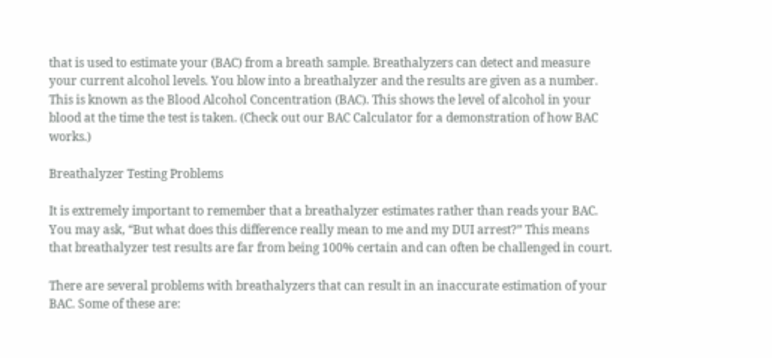that is used to estimate your (BAC) from a breath sample. Breathalyzers can detect and measure your current alcohol levels. You blow into a breathalyzer and the results are given as a number. This is known as the Blood Alcohol Concentration (BAC). This shows the level of alcohol in your blood at the time the test is taken. (Check out our BAC Calculator for a demonstration of how BAC works.)

Breathalyzer Testing Problems

It is extremely important to remember that a breathalyzer estimates rather than reads your BAC. You may ask, “But what does this difference really mean to me and my DUI arrest?” This means that breathalyzer test results are far from being 100% certain and can often be challenged in court.

There are several problems with breathalyzers that can result in an inaccurate estimation of your BAC. Some of these are: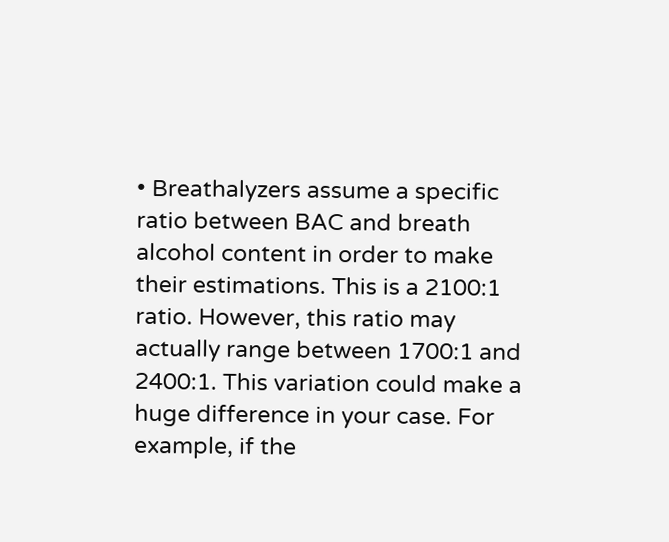• Breathalyzers assume a specific ratio between BAC and breath alcohol content in order to make their estimations. This is a 2100:1 ratio. However, this ratio may actually range between 1700:1 and 2400:1. This variation could make a huge difference in your case. For example, if the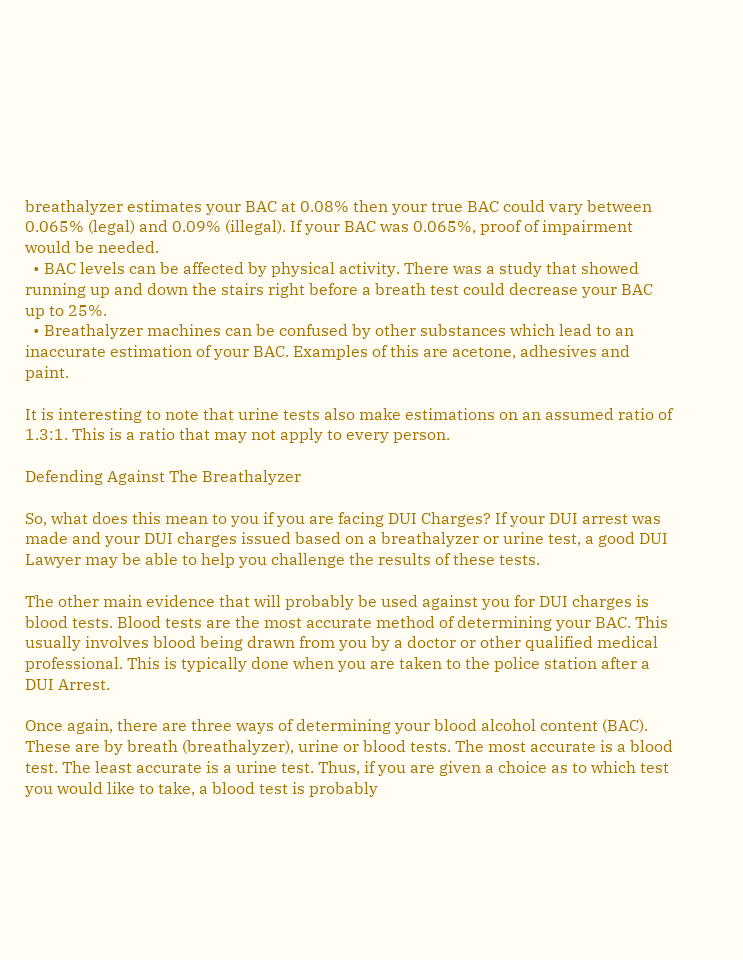breathalyzer estimates your BAC at 0.08% then your true BAC could vary between 0.065% (legal) and 0.09% (illegal). If your BAC was 0.065%, proof of impairment would be needed.
  • BAC levels can be affected by physical activity. There was a study that showed running up and down the stairs right before a breath test could decrease your BAC up to 25%.
  • Breathalyzer machines can be confused by other substances which lead to an inaccurate estimation of your BAC. Examples of this are acetone, adhesives and paint.

It is interesting to note that urine tests also make estimations on an assumed ratio of 1.3:1. This is a ratio that may not apply to every person.

Defending Against The Breathalyzer

So, what does this mean to you if you are facing DUI Charges? If your DUI arrest was made and your DUI charges issued based on a breathalyzer or urine test, a good DUI Lawyer may be able to help you challenge the results of these tests.

The other main evidence that will probably be used against you for DUI charges is blood tests. Blood tests are the most accurate method of determining your BAC. This usually involves blood being drawn from you by a doctor or other qualified medical professional. This is typically done when you are taken to the police station after a DUI Arrest.

Once again, there are three ways of determining your blood alcohol content (BAC). These are by breath (breathalyzer), urine or blood tests. The most accurate is a blood test. The least accurate is a urine test. Thus, if you are given a choice as to which test you would like to take, a blood test is probably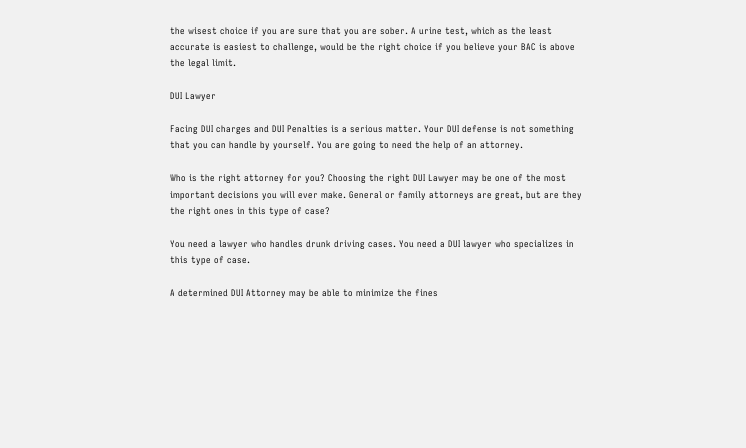the wisest choice if you are sure that you are sober. A urine test, which as the least accurate is easiest to challenge, would be the right choice if you believe your BAC is above the legal limit.

DUI Lawyer

Facing DUI charges and DUI Penalties is a serious matter. Your DUI defense is not something that you can handle by yourself. You are going to need the help of an attorney.

Who is the right attorney for you? Choosing the right DUI Lawyer may be one of the most important decisions you will ever make. General or family attorneys are great, but are they the right ones in this type of case?

You need a lawyer who handles drunk driving cases. You need a DUI lawyer who specializes in this type of case.

A determined DUI Attorney may be able to minimize the fines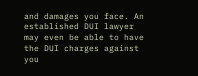and damages you face. An established DUI lawyer may even be able to have the DUI charges against you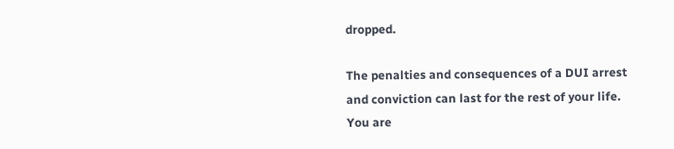dropped.

The penalties and consequences of a DUI arrest and conviction can last for the rest of your life. You are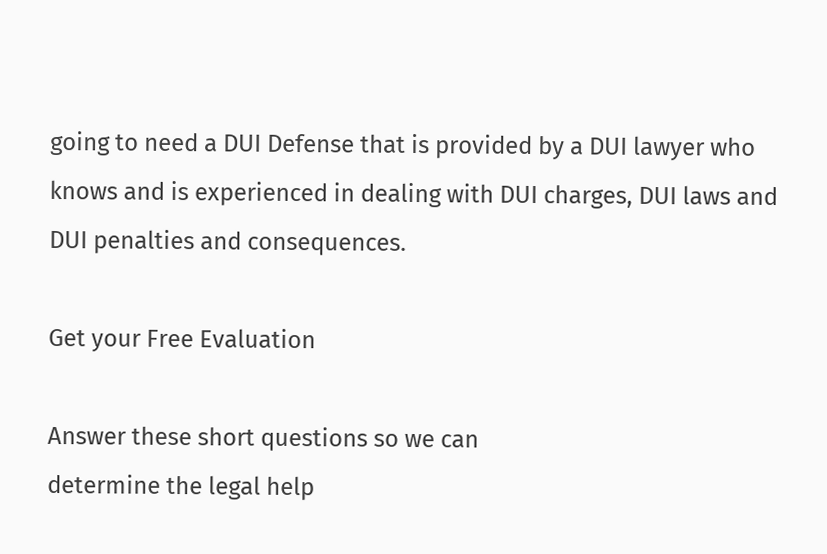going to need a DUI Defense that is provided by a DUI lawyer who knows and is experienced in dealing with DUI charges, DUI laws and DUI penalties and consequences.

Get your Free Evaluation

Answer these short questions so we can
determine the legal help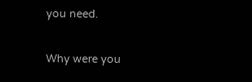you need.

Why were you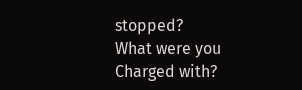stopped?
What were you Charged with?